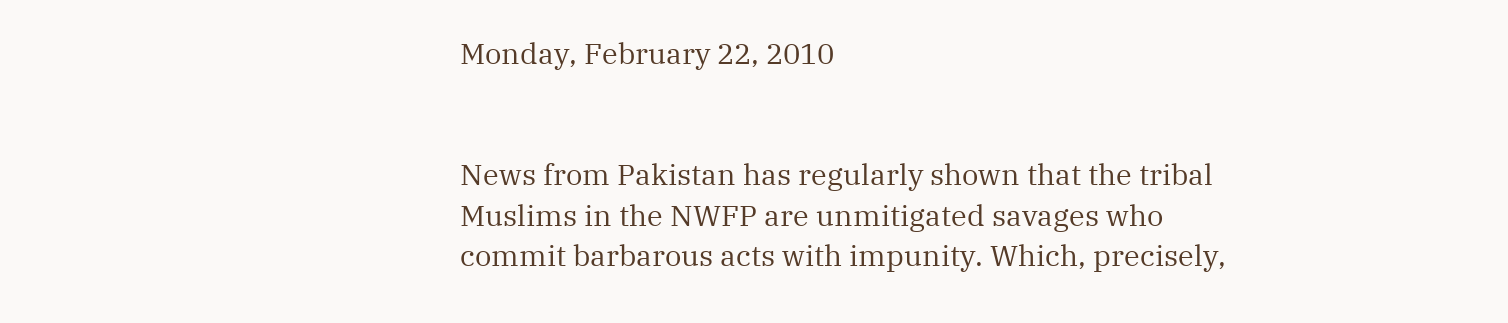Monday, February 22, 2010


News from Pakistan has regularly shown that the tribal Muslims in the NWFP are unmitigated savages who commit barbarous acts with impunity. Which, precisely,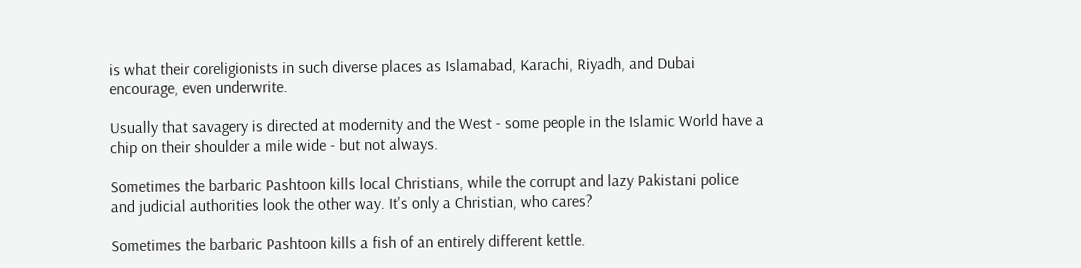is what their coreligionists in such diverse places as Islamabad, Karachi, Riyadh, and Dubai encourage, even underwrite.

Usually that savagery is directed at modernity and the West - some people in the Islamic World have a chip on their shoulder a mile wide - but not always.

Sometimes the barbaric Pashtoon kills local Christians, while the corrupt and lazy Pakistani police and judicial authorities look the other way. It's only a Christian, who cares?

Sometimes the barbaric Pashtoon kills a fish of an entirely different kettle.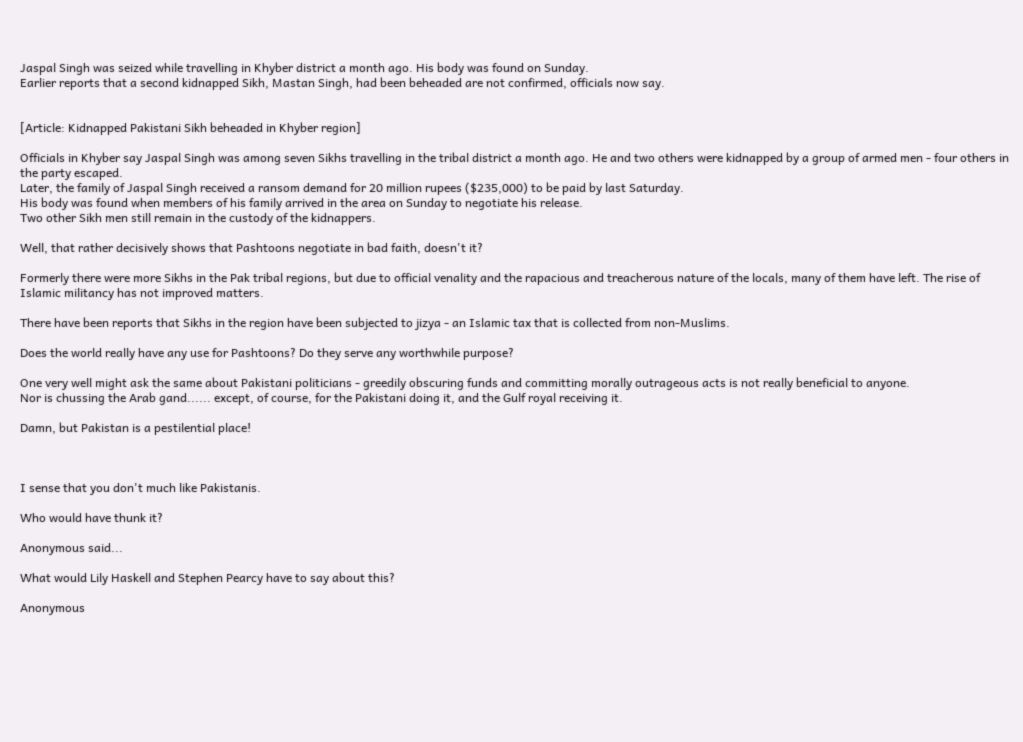Jaspal Singh was seized while travelling in Khyber district a month ago. His body was found on Sunday.
Earlier reports that a second kidnapped Sikh, Mastan Singh, had been beheaded are not confirmed, officials now say.


[Article: Kidnapped Pakistani Sikh beheaded in Khyber region]

Officials in Khyber say Jaspal Singh was among seven Sikhs travelling in the tribal district a month ago. He and two others were kidnapped by a group of armed men - four others in the party escaped.
Later, the family of Jaspal Singh received a ransom demand for 20 million rupees ($235,000) to be paid by last Saturday.
His body was found when members of his family arrived in the area on Sunday to negotiate his release.
Two other Sikh men still remain in the custody of the kidnappers.

Well, that rather decisively shows that Pashtoons negotiate in bad faith, doesn't it?

Formerly there were more Sikhs in the Pak tribal regions, but due to official venality and the rapacious and treacherous nature of the locals, many of them have left. The rise of Islamic militancy has not improved matters.

There have been reports that Sikhs in the region have been subjected to jizya - an Islamic tax that is collected from non-Muslims.

Does the world really have any use for Pashtoons? Do they serve any worthwhile purpose?

One very well might ask the same about Pakistani politicians - greedily obscuring funds and committing morally outrageous acts is not really beneficial to anyone.
Nor is chussing the Arab gand...... except, of course, for the Pakistani doing it, and the Gulf royal receiving it.

Damn, but Pakistan is a pestilential place!



I sense that you don't much like Pakistanis.

Who would have thunk it?

Anonymous said...

What would Lily Haskell and Stephen Pearcy have to say about this?

Anonymous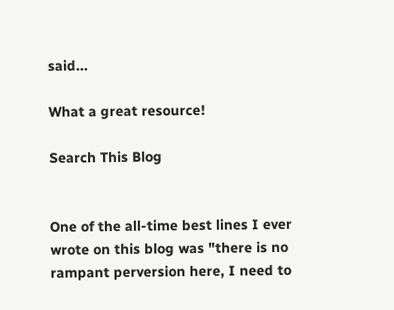said...

What a great resource!

Search This Blog


One of the all-time best lines I ever wrote on this blog was "there is no rampant perversion here, I need to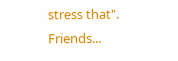stress that". Friends...